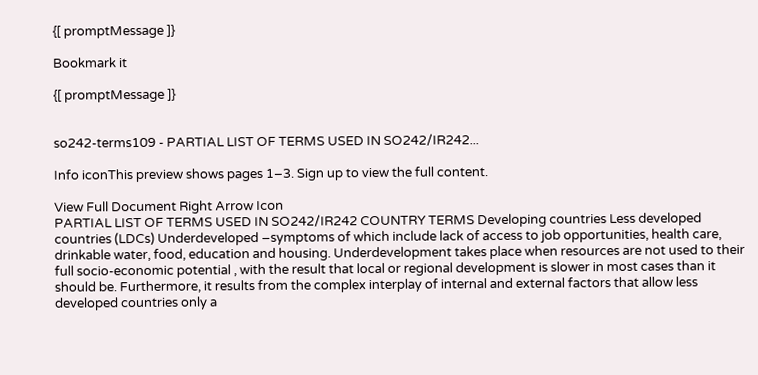{[ promptMessage ]}

Bookmark it

{[ promptMessage ]}


so242-terms109 - PARTIAL LIST OF TERMS USED IN SO242/IR242...

Info iconThis preview shows pages 1–3. Sign up to view the full content.

View Full Document Right Arrow Icon
PARTIAL LIST OF TERMS USED IN SO242/IR242 COUNTRY TERMS Developing countries Less developed countries (LDCs) Underdeveloped –symptoms of which include lack of access to job opportunities, health care, drinkable water, food, education and housing. Underdevelopment takes place when resources are not used to their full socio-economic potential , with the result that local or regional development is slower in most cases than it should be. Furthermore, it results from the complex interplay of internal and external factors that allow less developed countries only a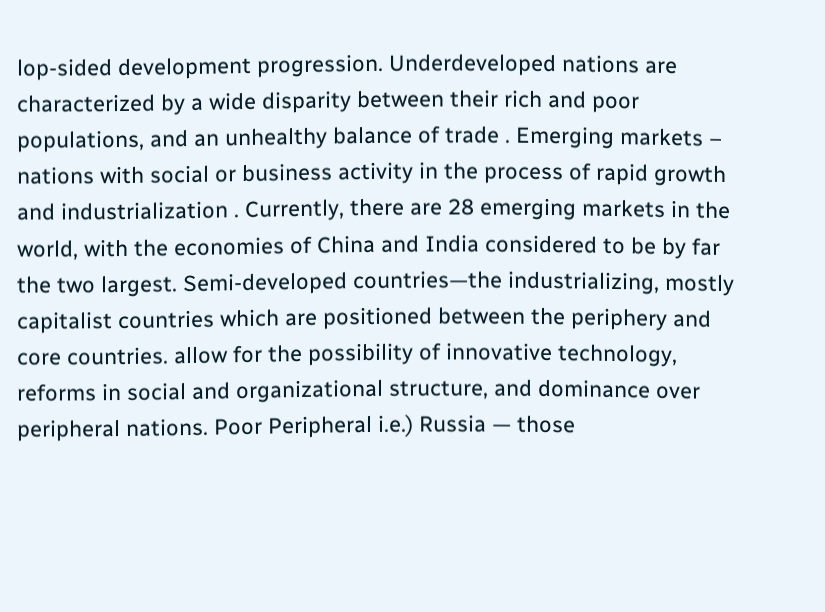lop-sided development progression. Underdeveloped nations are characterized by a wide disparity between their rich and poor populations, and an unhealthy balance of trade . Emerging markets – nations with social or business activity in the process of rapid growth and industrialization . Currently, there are 28 emerging markets in the world, with the economies of China and India considered to be by far the two largest. Semi-developed countries—the industrializing, mostly capitalist countries which are positioned between the periphery and core countries. allow for the possibility of innovative technology, reforms in social and organizational structure, and dominance over peripheral nations. Poor Peripheral i.e.) Russia — those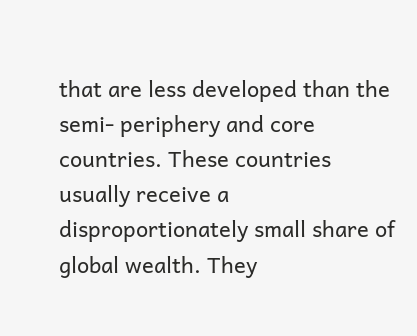that are less developed than the semi- periphery and core countries. These countries usually receive a disproportionately small share of global wealth. They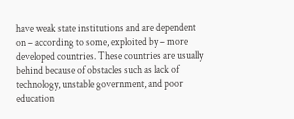have weak state institutions and are dependent on – according to some, exploited by – more developed countries. These countries are usually behind because of obstacles such as lack of technology, unstable government, and poor education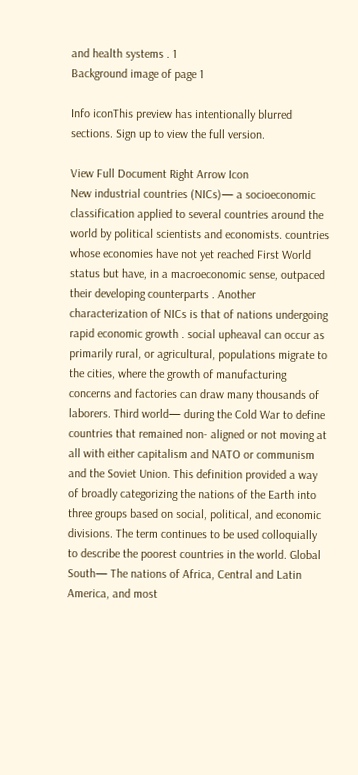and health systems . 1
Background image of page 1

Info iconThis preview has intentionally blurred sections. Sign up to view the full version.

View Full Document Right Arrow Icon
New industrial countries (NICs)— a socioeconomic classification applied to several countries around the world by political scientists and economists. countries whose economies have not yet reached First World status but have, in a macroeconomic sense, outpaced their developing counterparts . Another characterization of NICs is that of nations undergoing rapid economic growth . social upheaval can occur as primarily rural, or agricultural, populations migrate to the cities, where the growth of manufacturing concerns and factories can draw many thousands of laborers. Third world— during the Cold War to define countries that remained non- aligned or not moving at all with either capitalism and NATO or communism and the Soviet Union. This definition provided a way of broadly categorizing the nations of the Earth into three groups based on social, political, and economic divisions. The term continues to be used colloquially to describe the poorest countries in the world. Global South— The nations of Africa, Central and Latin America, and most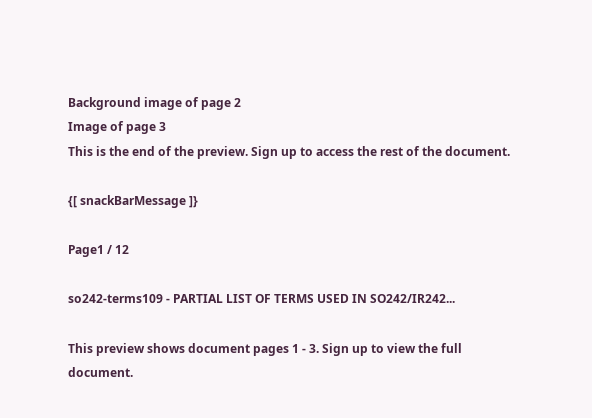Background image of page 2
Image of page 3
This is the end of the preview. Sign up to access the rest of the document.

{[ snackBarMessage ]}

Page1 / 12

so242-terms109 - PARTIAL LIST OF TERMS USED IN SO242/IR242...

This preview shows document pages 1 - 3. Sign up to view the full document.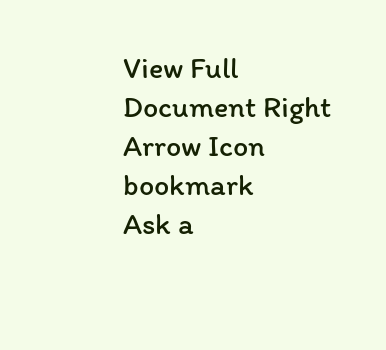View Full Document Right Arrow Icon bookmark
Ask a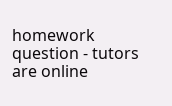homework question - tutors are online